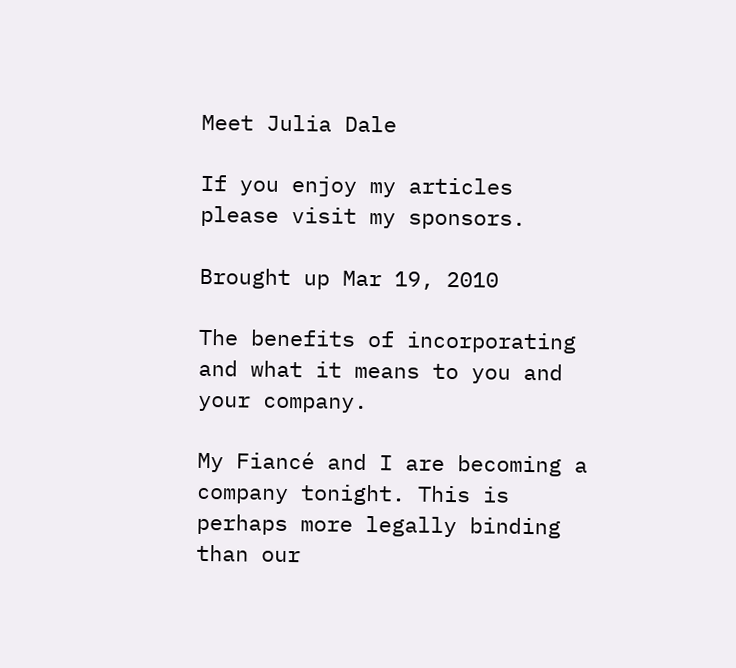Meet Julia Dale

If you enjoy my articles please visit my sponsors.

Brought up Mar 19, 2010

The benefits of incorporating and what it means to you and your company.

My Fiancé and I are becoming a company tonight. This is perhaps more legally binding than our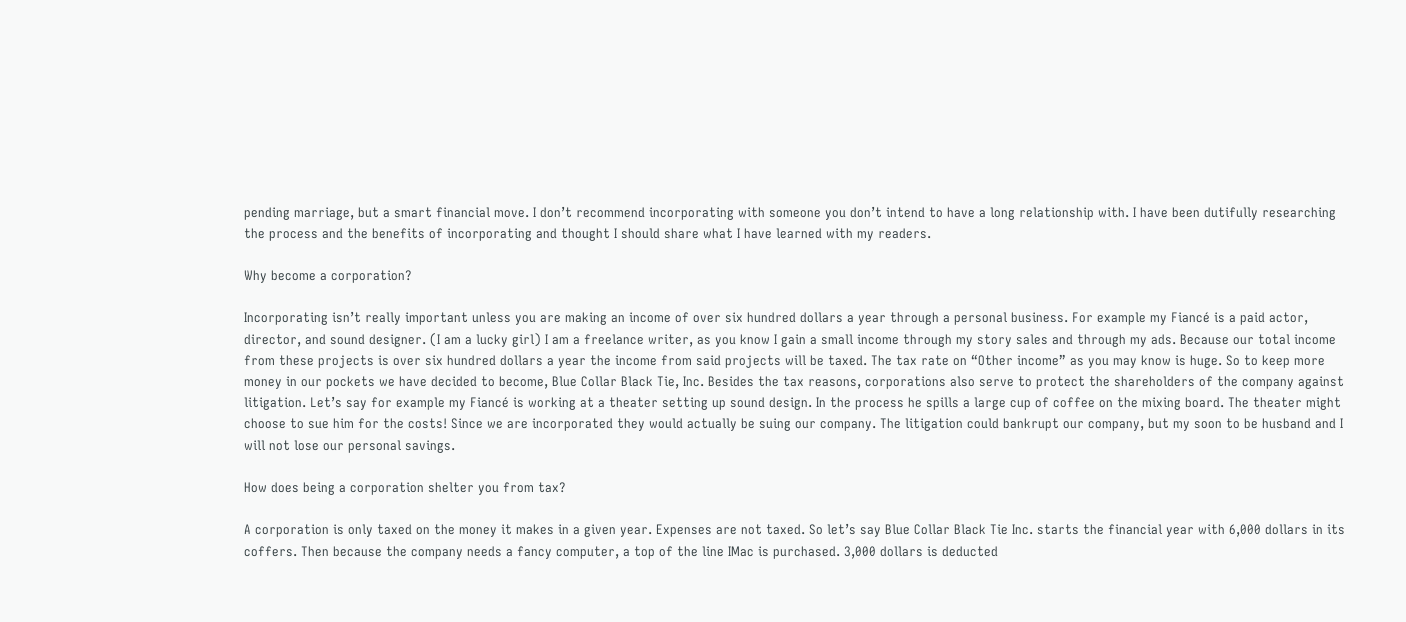pending marriage, but a smart financial move. I don’t recommend incorporating with someone you don’t intend to have a long relationship with. I have been dutifully researching the process and the benefits of incorporating and thought I should share what I have learned with my readers.

Why become a corporation?

Incorporating isn’t really important unless you are making an income of over six hundred dollars a year through a personal business. For example my Fiancé is a paid actor, director, and sound designer. (I am a lucky girl) I am a freelance writer, as you know I gain a small income through my story sales and through my ads. Because our total income from these projects is over six hundred dollars a year the income from said projects will be taxed. The tax rate on “Other income” as you may know is huge. So to keep more money in our pockets we have decided to become, Blue Collar Black Tie, Inc. Besides the tax reasons, corporations also serve to protect the shareholders of the company against litigation. Let’s say for example my Fiancé is working at a theater setting up sound design. In the process he spills a large cup of coffee on the mixing board. The theater might choose to sue him for the costs! Since we are incorporated they would actually be suing our company. The litigation could bankrupt our company, but my soon to be husband and I will not lose our personal savings.

How does being a corporation shelter you from tax?

A corporation is only taxed on the money it makes in a given year. Expenses are not taxed. So let’s say Blue Collar Black Tie Inc. starts the financial year with 6,000 dollars in its coffers. Then because the company needs a fancy computer, a top of the line IMac is purchased. 3,000 dollars is deducted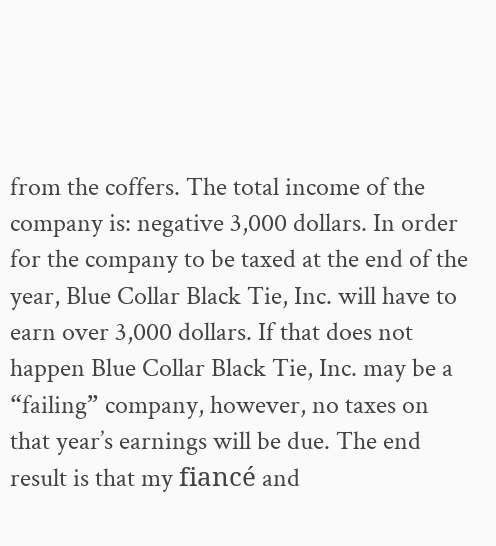from the coffers. The total income of the company is: negative 3,000 dollars. In order for the company to be taxed at the end of the year, Blue Collar Black Tie, Inc. will have to earn over 3,000 dollars. If that does not happen Blue Collar Black Tie, Inc. may be a “failing” company, however, no taxes on that year’s earnings will be due. The end result is that my fiancé and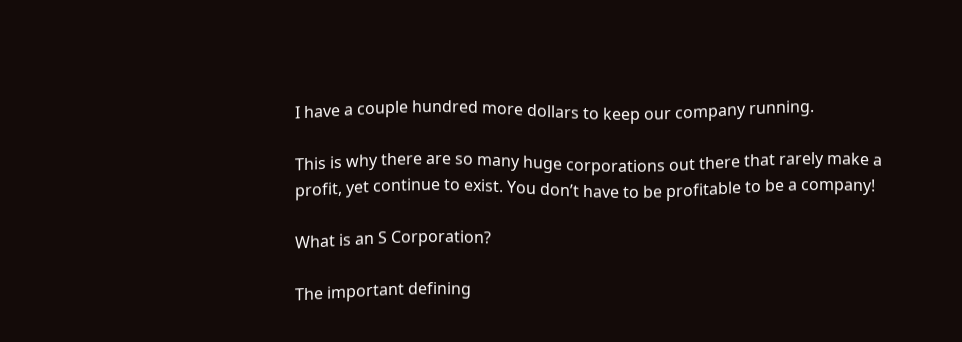I have a couple hundred more dollars to keep our company running.

This is why there are so many huge corporations out there that rarely make a profit, yet continue to exist. You don’t have to be profitable to be a company!

What is an S Corporation?

The important defining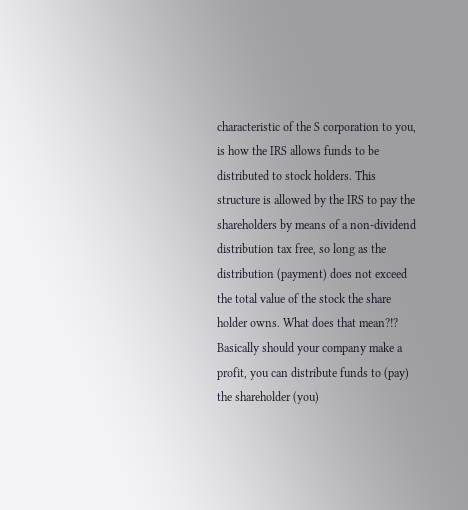characteristic of the S corporation to you, is how the IRS allows funds to be distributed to stock holders. This structure is allowed by the IRS to pay the shareholders by means of a non-dividend distribution tax free, so long as the distribution (payment) does not exceed the total value of the stock the share holder owns. What does that mean?!? Basically should your company make a profit, you can distribute funds to (pay) the shareholder (you)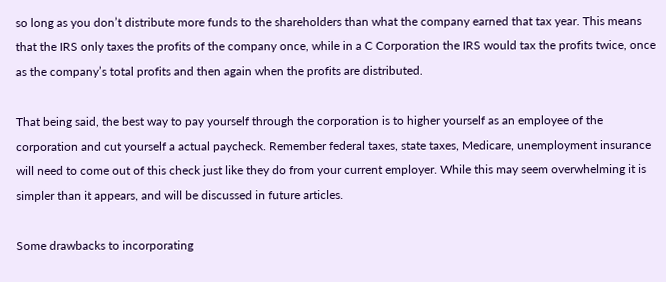so long as you don’t distribute more funds to the shareholders than what the company earned that tax year. This means that the IRS only taxes the profits of the company once, while in a C Corporation the IRS would tax the profits twice, once as the company’s total profits and then again when the profits are distributed.

That being said, the best way to pay yourself through the corporation is to higher yourself as an employee of the corporation and cut yourself a actual paycheck. Remember federal taxes, state taxes, Medicare, unemployment insurance will need to come out of this check just like they do from your current employer. While this may seem overwhelming it is simpler than it appears, and will be discussed in future articles.

Some drawbacks to incorporating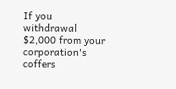If you withdrawal $2,000 from your corporation's coffers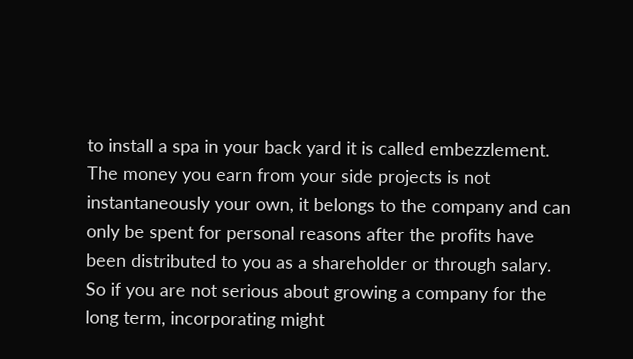to install a spa in your back yard it is called embezzlement. The money you earn from your side projects is not instantaneously your own, it belongs to the company and can only be spent for personal reasons after the profits have been distributed to you as a shareholder or through salary. So if you are not serious about growing a company for the long term, incorporating might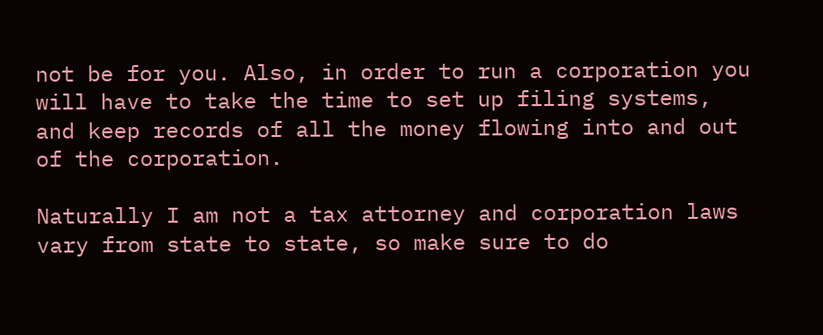not be for you. Also, in order to run a corporation you will have to take the time to set up filing systems, and keep records of all the money flowing into and out of the corporation.

Naturally I am not a tax attorney and corporation laws vary from state to state, so make sure to do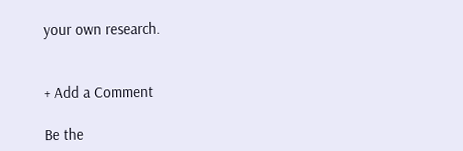your own research.


+ Add a Comment

Be the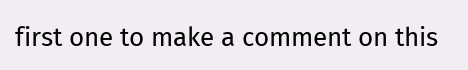first one to make a comment on this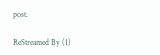post.

ReStreamed By (1)